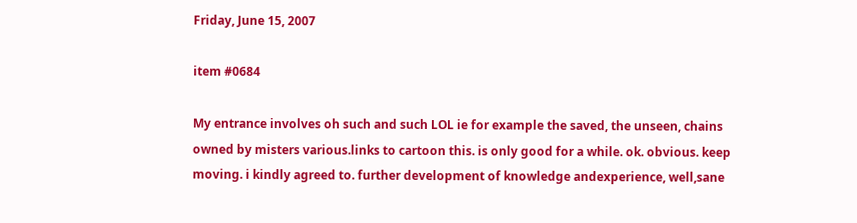Friday, June 15, 2007

item #0684

My entrance involves oh such and such LOL ie for example the saved, the unseen, chains owned by misters various.links to cartoon this. is only good for a while. ok. obvious. keep moving. i kindly agreed to. further development of knowledge andexperience, well,sane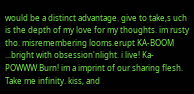would be a distinct advantage. give to take,s uch is the depth of my love for my thoughts. im rusty tho. misremembering looms.erupt KA-BOOM ...bright with obsession'nlight. i live! Ka-POWWW.Burn! im a imprint of our sharing flesh. Take me infinity. kiss, and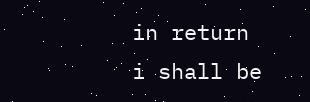in return i shall be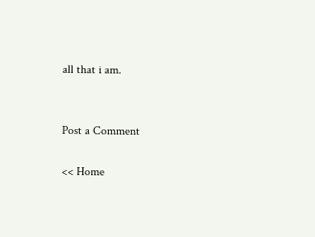all that i am.


Post a Comment

<< Home